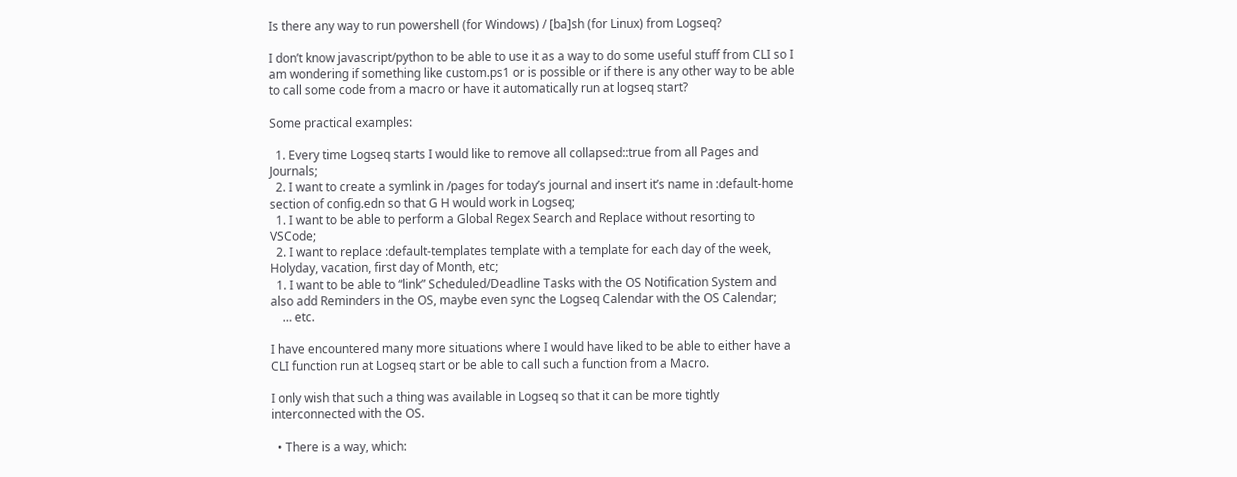Is there any way to run powershell (for Windows) / [ba]sh (for Linux) from Logseq?

I don’t know javascript/python to be able to use it as a way to do some useful stuff from CLI so I am wondering if something like custom.ps1 or is possible or if there is any other way to be able to call some code from a macro or have it automatically run at logseq start?

Some practical examples:

  1. Every time Logseq starts I would like to remove all collapsed::true from all Pages and Journals;
  2. I want to create a symlink in /pages for today’s journal and insert it’s name in :default-home section of config.edn so that G H would work in Logseq;
  1. I want to be able to perform a Global Regex Search and Replace without resorting to VSCode;
  2. I want to replace :default-templates template with a template for each day of the week, Holyday, vacation, first day of Month, etc;
  1. I want to be able to “link” Scheduled/Deadline Tasks with the OS Notification System and also add Reminders in the OS, maybe even sync the Logseq Calendar with the OS Calendar;
    … etc.

I have encountered many more situations where I would have liked to be able to either have a CLI function run at Logseq start or be able to call such a function from a Macro.

I only wish that such a thing was available in Logseq so that it can be more tightly interconnected with the OS.

  • There is a way, which: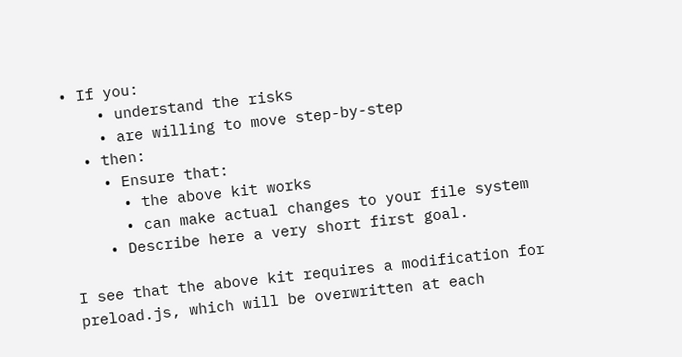• If you:
    • understand the risks
    • are willing to move step-by-step
  • then:
    • Ensure that:
      • the above kit works
      • can make actual changes to your file system
    • Describe here a very short first goal.

I see that the above kit requires a modification for preload.js, which will be overwritten at each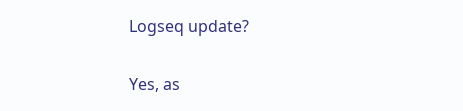Logseq update?

Yes, as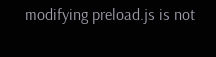modifying preload.js is not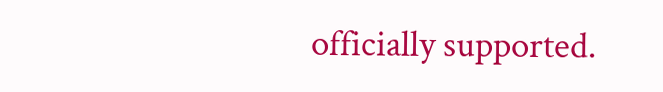officially supported.